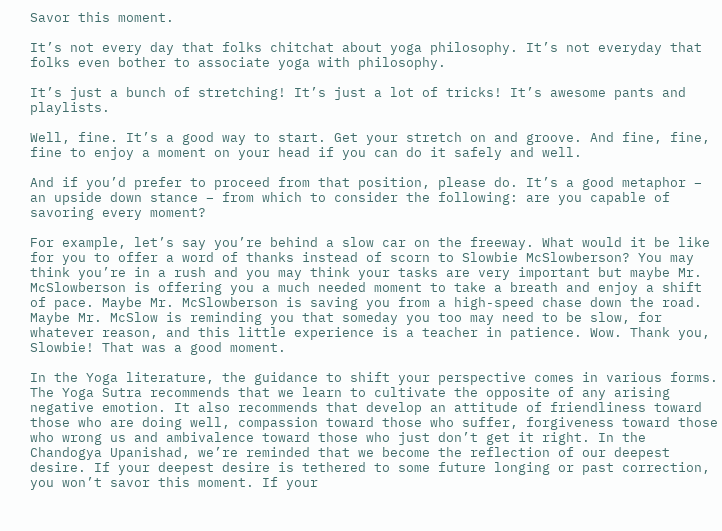Savor this moment.

It’s not every day that folks chitchat about yoga philosophy. It’s not everyday that folks even bother to associate yoga with philosophy.

It’s just a bunch of stretching! It’s just a lot of tricks! It’s awesome pants and playlists.

Well, fine. It’s a good way to start. Get your stretch on and groove. And fine, fine, fine to enjoy a moment on your head if you can do it safely and well.

And if you’d prefer to proceed from that position, please do. It’s a good metaphor – an upside down stance – from which to consider the following: are you capable of savoring every moment?

For example, let’s say you’re behind a slow car on the freeway. What would it be like for you to offer a word of thanks instead of scorn to Slowbie McSlowberson? You may think you’re in a rush and you may think your tasks are very important but maybe Mr. McSlowberson is offering you a much needed moment to take a breath and enjoy a shift of pace. Maybe Mr. McSlowberson is saving you from a high-speed chase down the road. Maybe Mr. McSlow is reminding you that someday you too may need to be slow, for whatever reason, and this little experience is a teacher in patience. Wow. Thank you, Slowbie! That was a good moment.

In the Yoga literature, the guidance to shift your perspective comes in various forms. The Yoga Sutra recommends that we learn to cultivate the opposite of any arising negative emotion. It also recommends that develop an attitude of friendliness toward those who are doing well, compassion toward those who suffer, forgiveness toward those who wrong us and ambivalence toward those who just don’t get it right. In the Chandogya Upanishad, we’re reminded that we become the reflection of our deepest desire. If your deepest desire is tethered to some future longing or past correction, you won’t savor this moment. If your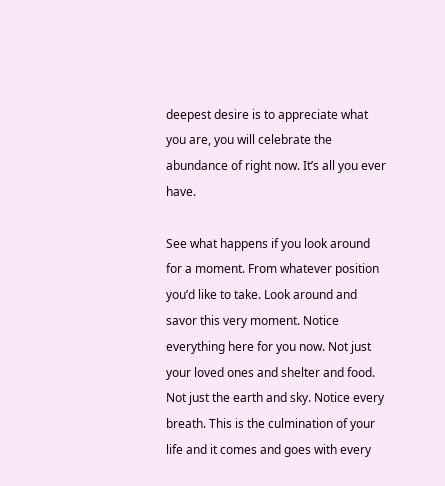deepest desire is to appreciate what you are, you will celebrate the abundance of right now. It’s all you ever have.

See what happens if you look around for a moment. From whatever position you’d like to take. Look around and savor this very moment. Notice everything here for you now. Not just your loved ones and shelter and food. Not just the earth and sky. Notice every breath. This is the culmination of your life and it comes and goes with every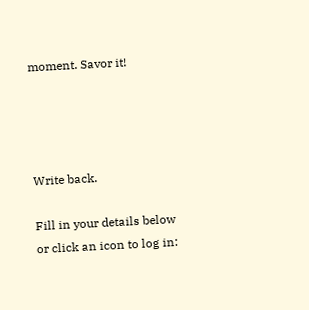moment. Savor it!




Write back.

Fill in your details below or click an icon to log in: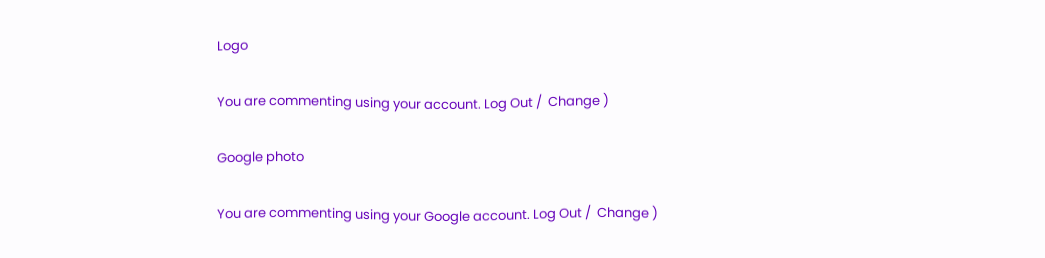Logo

You are commenting using your account. Log Out /  Change )

Google photo

You are commenting using your Google account. Log Out /  Change )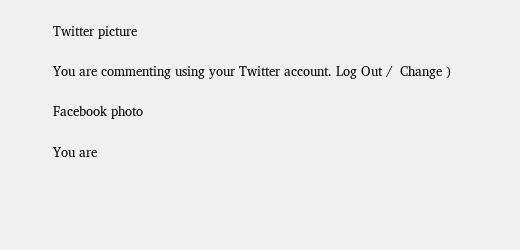Twitter picture

You are commenting using your Twitter account. Log Out /  Change )

Facebook photo

You are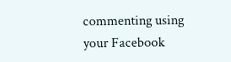commenting using your Facebook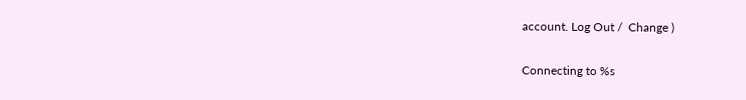account. Log Out /  Change )

Connecting to %s